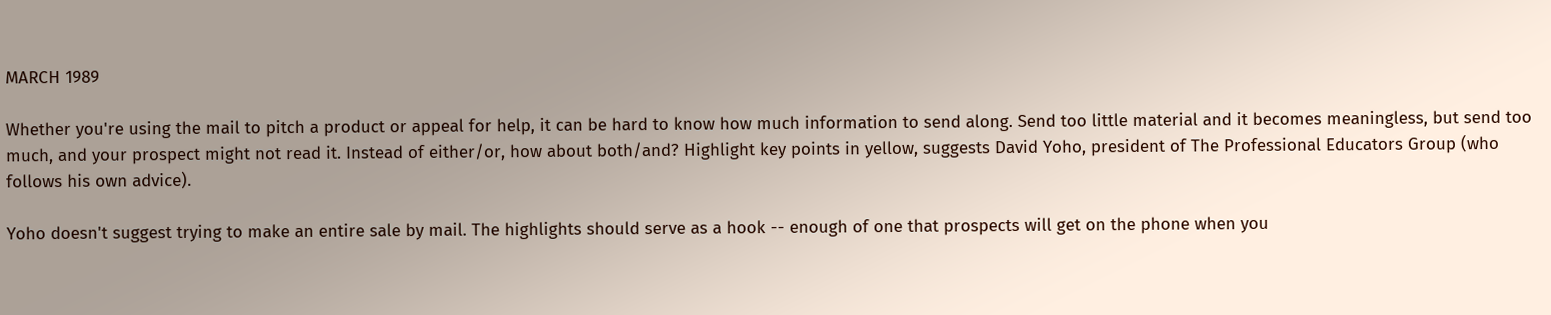MARCH 1989

Whether you're using the mail to pitch a product or appeal for help, it can be hard to know how much information to send along. Send too little material and it becomes meaningless, but send too much, and your prospect might not read it. Instead of either/or, how about both/and? Highlight key points in yellow, suggests David Yoho, president of The Professional Educators Group (who follows his own advice).

Yoho doesn't suggest trying to make an entire sale by mail. The highlights should serve as a hook -- enough of one that prospects will get on the phone when you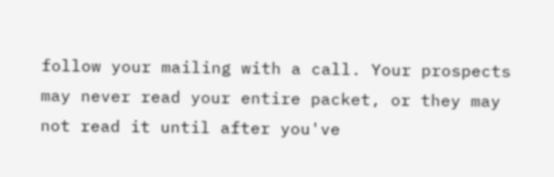follow your mailing with a call. Your prospects may never read your entire packet, or they may not read it until after you've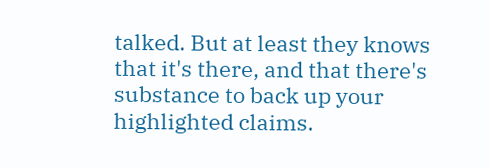talked. But at least they knows that it's there, and that there's substance to back up your highlighted claims.